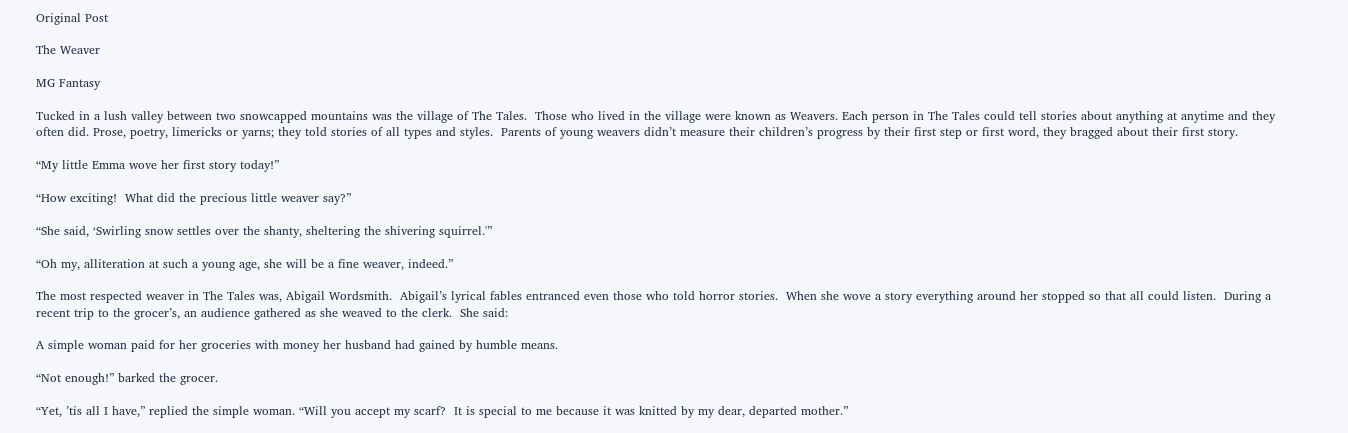Original Post

The Weaver

MG Fantasy

Tucked in a lush valley between two snowcapped mountains was the village of The Tales.  Those who lived in the village were known as Weavers. Each person in The Tales could tell stories about anything at anytime and they often did. Prose, poetry, limericks or yarns; they told stories of all types and styles.  Parents of young weavers didn’t measure their children’s progress by their first step or first word, they bragged about their first story.

“My little Emma wove her first story today!”

“How exciting!  What did the precious little weaver say?”

“She said, ‘Swirling snow settles over the shanty, sheltering the shivering squirrel.'”

“Oh my, alliteration at such a young age, she will be a fine weaver, indeed.”

The most respected weaver in The Tales was, Abigail Wordsmith.  Abigail’s lyrical fables entranced even those who told horror stories.  When she wove a story everything around her stopped so that all could listen.  During a recent trip to the grocer’s, an audience gathered as she weaved to the clerk.  She said:

A simple woman paid for her groceries with money her husband had gained by humble means.

“Not enough!” barked the grocer.

“Yet, ’tis all I have,” replied the simple woman. “Will you accept my scarf?  It is special to me because it was knitted by my dear, departed mother.”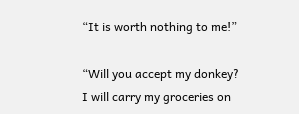“It is worth nothing to me!”

“Will you accept my donkey?  I will carry my groceries on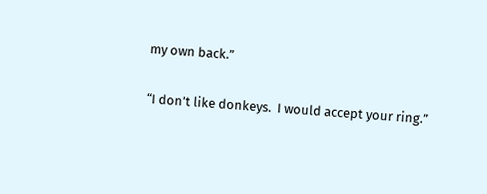my own back.”

“I don’t like donkeys.  I would accept your ring.”